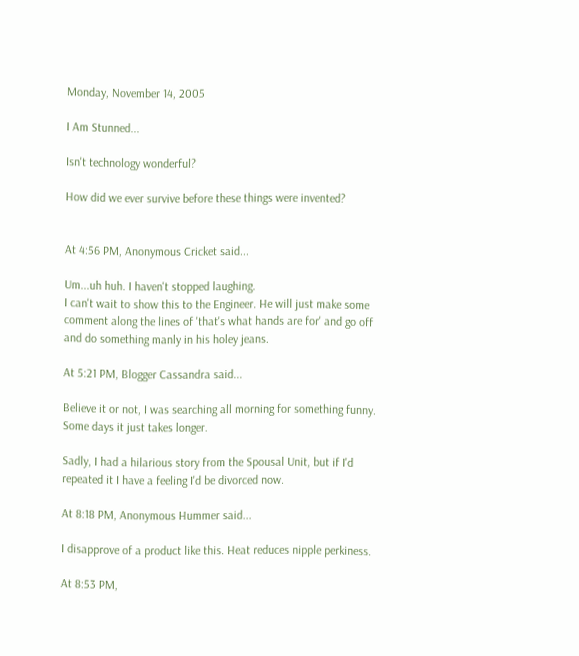Monday, November 14, 2005

I Am Stunned...

Isn't technology wonderful?

How did we ever survive before these things were invented?


At 4:56 PM, Anonymous Cricket said...

Um...uh huh. I haven't stopped laughing.
I can't wait to show this to the Engineer. He will just make some comment along the lines of 'that's what hands are for' and go off and do something manly in his holey jeans.

At 5:21 PM, Blogger Cassandra said...

Believe it or not, I was searching all morning for something funny. Some days it just takes longer.

Sadly, I had a hilarious story from the Spousal Unit, but if I'd repeated it I have a feeling I'd be divorced now.

At 8:18 PM, Anonymous Hummer said...

I disapprove of a product like this. Heat reduces nipple perkiness.

At 8:53 PM,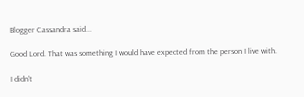Blogger Cassandra said...

Good Lord. That was something I would have expected from the person I live with.

I didn't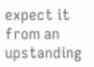expect it from an upstanding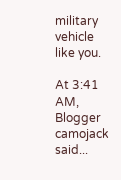military vehicle like you.

At 3:41 AM, Blogger camojack said...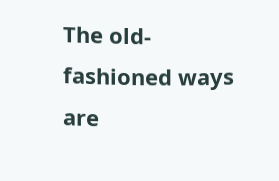The old-fashioned ways are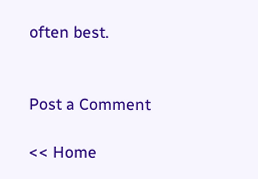often best.


Post a Comment

<< Home